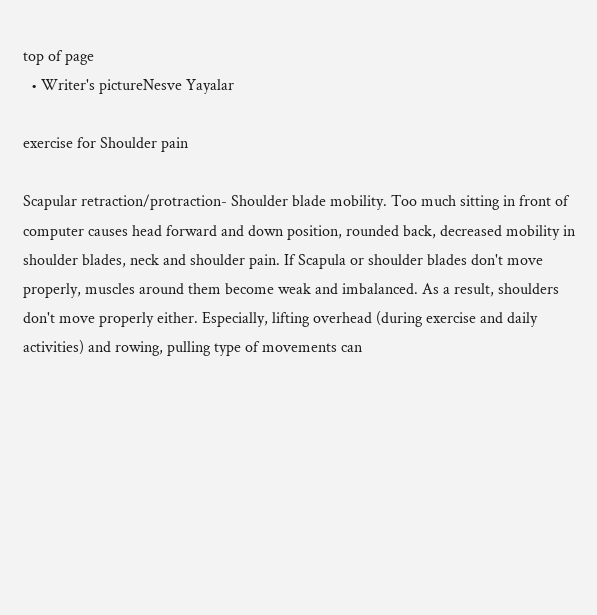top of page
  • Writer's pictureNesve Yayalar

exercise for Shoulder pain

Scapular retraction/protraction- Shoulder blade mobility. Too much sitting in front of computer causes head forward and down position, rounded back, decreased mobility in shoulder blades, neck and shoulder pain. If Scapula or shoulder blades don't move properly, muscles around them become weak and imbalanced. As a result, shoulders don't move properly either. Especially, lifting overhead (during exercise and daily activities) and rowing, pulling type of movements can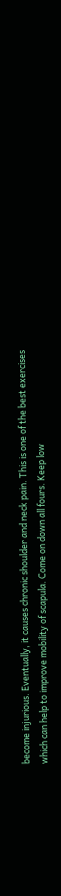become injurious. Eventually, it causes chronic shoulder and neck pain. This is one of the best exercises which can help to improve mobility of scapula. Come on down all fours. Keep low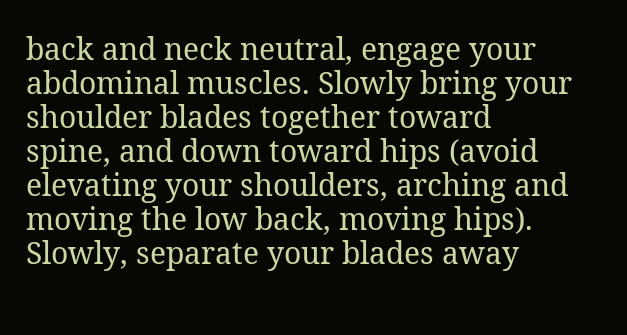back and neck neutral, engage your abdominal muscles. Slowly bring your shoulder blades together toward spine, and down toward hips (avoid elevating your shoulders, arching and moving the low back, moving hips). Slowly, separate your blades away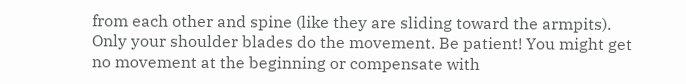from each other and spine (like they are sliding toward the armpits). Only your shoulder blades do the movement. Be patient! You might get no movement at the beginning or compensate with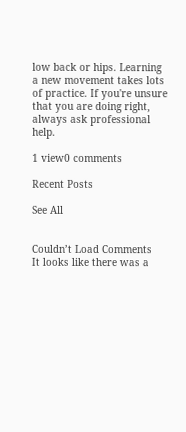low back or hips. Learning a new movement takes lots of practice. If you're unsure that you are doing right, always ask professional help.

1 view0 comments

Recent Posts

See All


Couldn’t Load Comments
It looks like there was a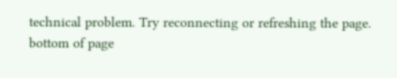technical problem. Try reconnecting or refreshing the page.
bottom of page